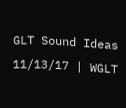GLT Sound Ideas 11/13/17 | WGLT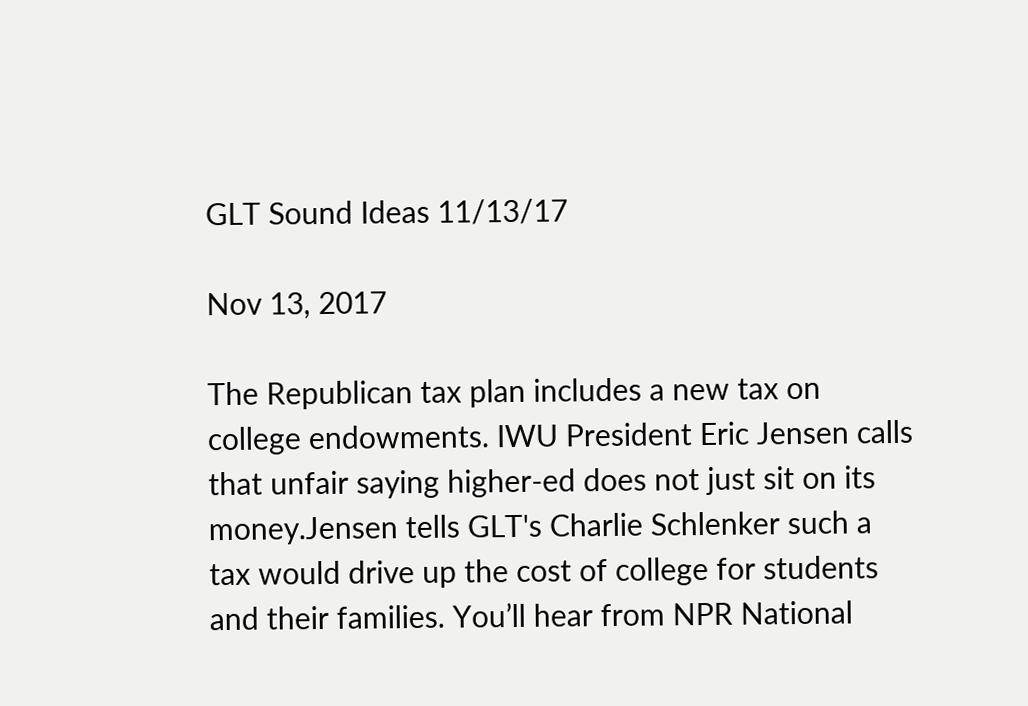GLT Sound Ideas 11/13/17

Nov 13, 2017

The Republican tax plan includes a new tax on college endowments. IWU President Eric Jensen calls that unfair saying higher-ed does not just sit on its money.Jensen tells GLT's Charlie Schlenker such a tax would drive up the cost of college for students and their families. You’ll hear from NPR National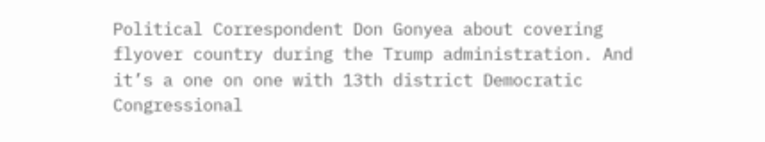Political Correspondent Don Gonyea about covering flyover country during the Trump administration. And it’s a one on one with 13th district Democratic Congressional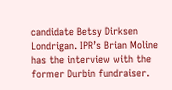candidate Betsy Dirksen Londrigan. IPR’s Brian Moline has the interview with the former Durbin fundraiser.